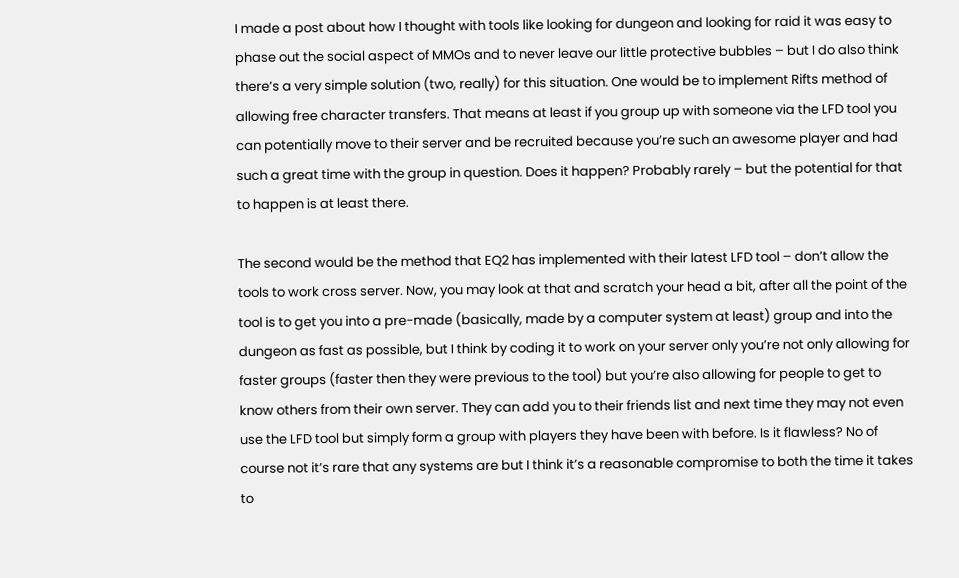I made a post about how I thought with tools like looking for dungeon and looking for raid it was easy to phase out the social aspect of MMOs and to never leave our little protective bubbles – but I do also think there’s a very simple solution (two, really) for this situation. One would be to implement Rifts method of allowing free character transfers. That means at least if you group up with someone via the LFD tool you can potentially move to their server and be recruited because you’re such an awesome player and had such a great time with the group in question. Does it happen? Probably rarely – but the potential for that to happen is at least there.

The second would be the method that EQ2 has implemented with their latest LFD tool – don’t allow the tools to work cross server. Now, you may look at that and scratch your head a bit, after all the point of the tool is to get you into a pre-made (basically, made by a computer system at least) group and into the dungeon as fast as possible, but I think by coding it to work on your server only you’re not only allowing for faster groups (faster then they were previous to the tool) but you’re also allowing for people to get to know others from their own server. They can add you to their friends list and next time they may not even use the LFD tool but simply form a group with players they have been with before. Is it flawless? No of course not it’s rare that any systems are but I think it’s a reasonable compromise to both the time it takes to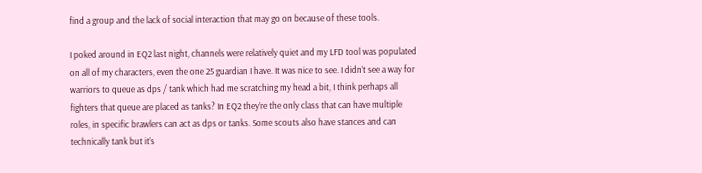find a group and the lack of social interaction that may go on because of these tools.

I poked around in EQ2 last night, channels were relatively quiet and my LFD tool was populated on all of my characters, even the one 25 guardian I have. It was nice to see. I didn’t see a way for warriors to queue as dps / tank which had me scratching my head a bit, I think perhaps all fighters that queue are placed as tanks? In EQ2 they’re the only class that can have multiple roles, in specific brawlers can act as dps or tanks. Some scouts also have stances and can technically tank but it’s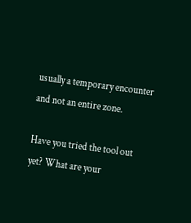usually a temporary encounter and not an entire zone.

Have you tried the tool out yet? What are your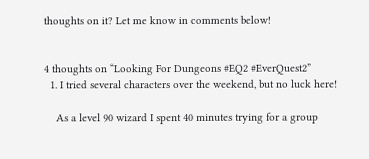thoughts on it? Let me know in comments below!


4 thoughts on “Looking For Dungeons #EQ2 #EverQuest2”
  1. I tried several characters over the weekend, but no luck here!

    As a level 90 wizard I spent 40 minutes trying for a group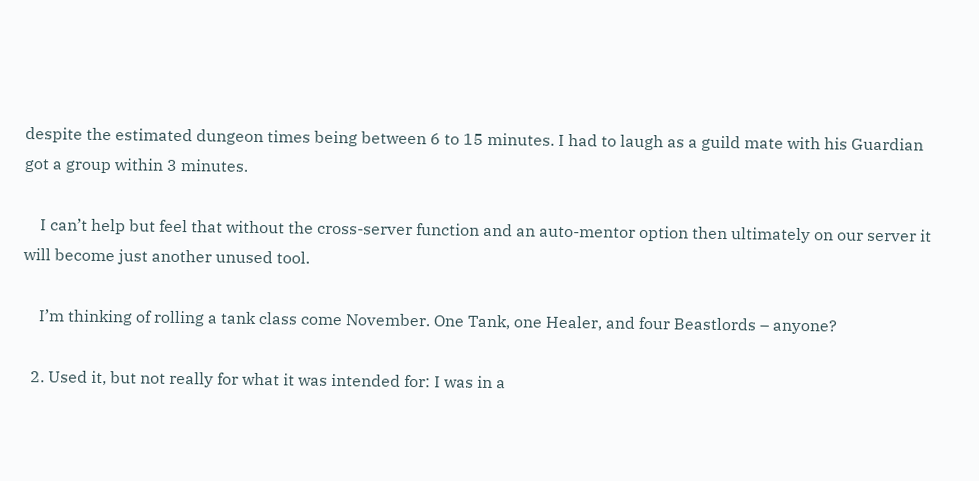despite the estimated dungeon times being between 6 to 15 minutes. I had to laugh as a guild mate with his Guardian got a group within 3 minutes.

    I can’t help but feel that without the cross-server function and an auto-mentor option then ultimately on our server it will become just another unused tool.

    I’m thinking of rolling a tank class come November. One Tank, one Healer, and four Beastlords – anyone?

  2. Used it, but not really for what it was intended for: I was in a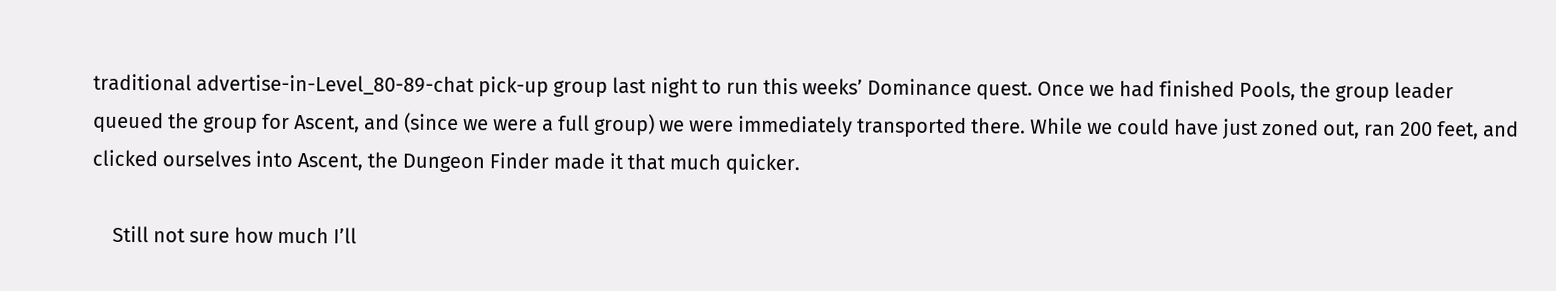traditional advertise-in-Level_80-89-chat pick-up group last night to run this weeks’ Dominance quest. Once we had finished Pools, the group leader queued the group for Ascent, and (since we were a full group) we were immediately transported there. While we could have just zoned out, ran 200 feet, and clicked ourselves into Ascent, the Dungeon Finder made it that much quicker.

    Still not sure how much I’ll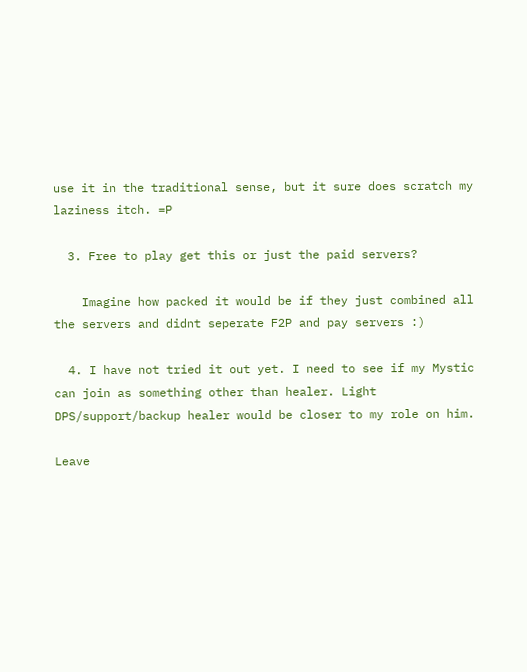use it in the traditional sense, but it sure does scratch my laziness itch. =P

  3. Free to play get this or just the paid servers?

    Imagine how packed it would be if they just combined all the servers and didnt seperate F2P and pay servers :)

  4. I have not tried it out yet. I need to see if my Mystic can join as something other than healer. Light DPS/support/backup healer would be closer to my role on him.

Leave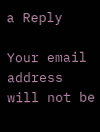a Reply

Your email address will not be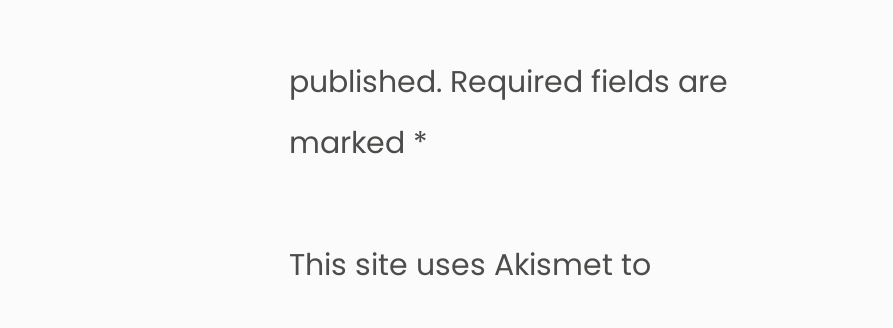published. Required fields are marked *

This site uses Akismet to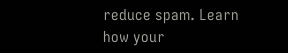reduce spam. Learn how your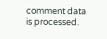comment data is processed.